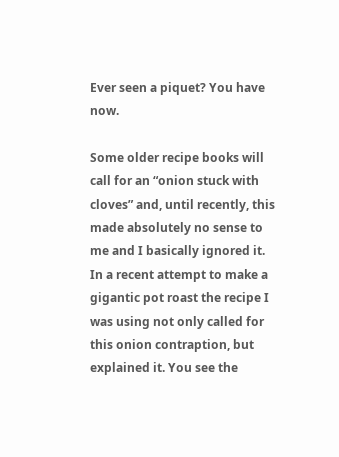Ever seen a piquet? You have now.

Some older recipe books will call for an “onion stuck with cloves” and, until recently, this made absolutely no sense to me and I basically ignored it. In a recent attempt to make a gigantic pot roast the recipe I was using not only called for this onion contraption, but explained it. You see the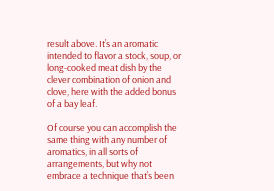result above. It’s an aromatic intended to flavor a stock, soup, or long-cooked meat dish by the clever combination of onion and clove, here with the added bonus of a bay leaf.

Of course you can accomplish the same thing with any number of aromatics, in all sorts of arrangements, but why not embrace a technique that’s been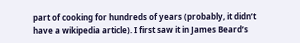part of cooking for hundreds of years (probably, it didn’t have a wikipedia article). I first saw it in James Beard’s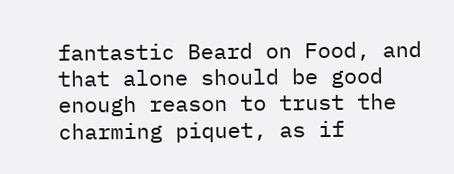fantastic Beard on Food, and that alone should be good enough reason to trust the charming piquet, as if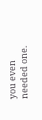you even needed one.